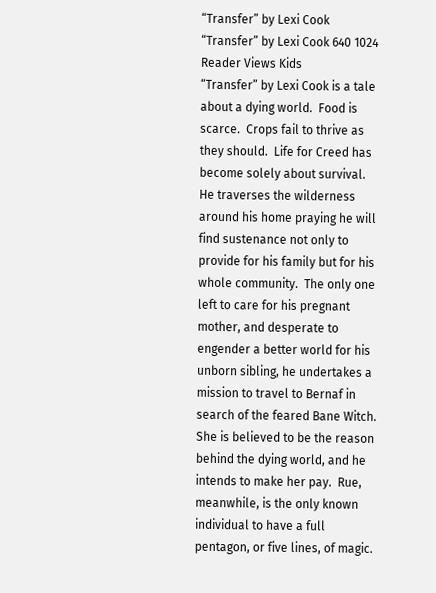“Transfer” by Lexi Cook
“Transfer” by Lexi Cook 640 1024 Reader Views Kids
“Transfer” by Lexi Cook is a tale about a dying world.  Food is scarce.  Crops fail to thrive as they should.  Life for Creed has become solely about survival.  He traverses the wilderness around his home praying he will find sustenance not only to provide for his family but for his whole community.  The only one left to care for his pregnant mother, and desperate to engender a better world for his unborn sibling, he undertakes a mission to travel to Bernaf in search of the feared Bane Witch.  She is believed to be the reason behind the dying world, and he intends to make her pay.  Rue, meanwhile, is the only known individual to have a full pentagon, or five lines, of magic.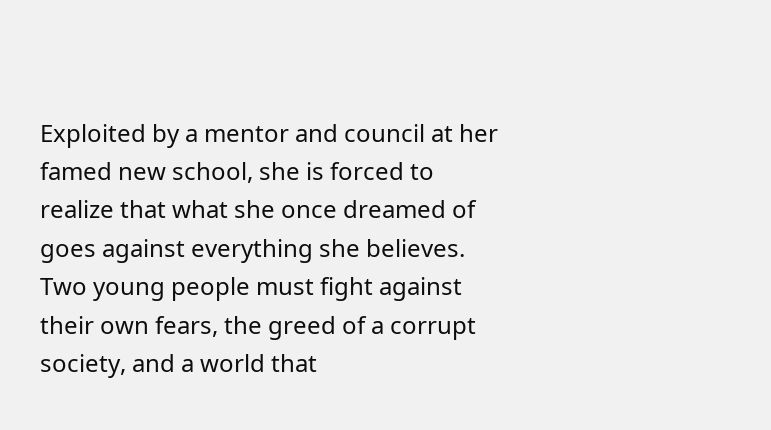Exploited by a mentor and council at her famed new school, she is forced to realize that what she once dreamed of goes against everything she believes.  Two young people must fight against their own fears, the greed of a corrupt society, and a world that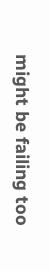might be failing too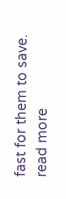fast for them to save. read more